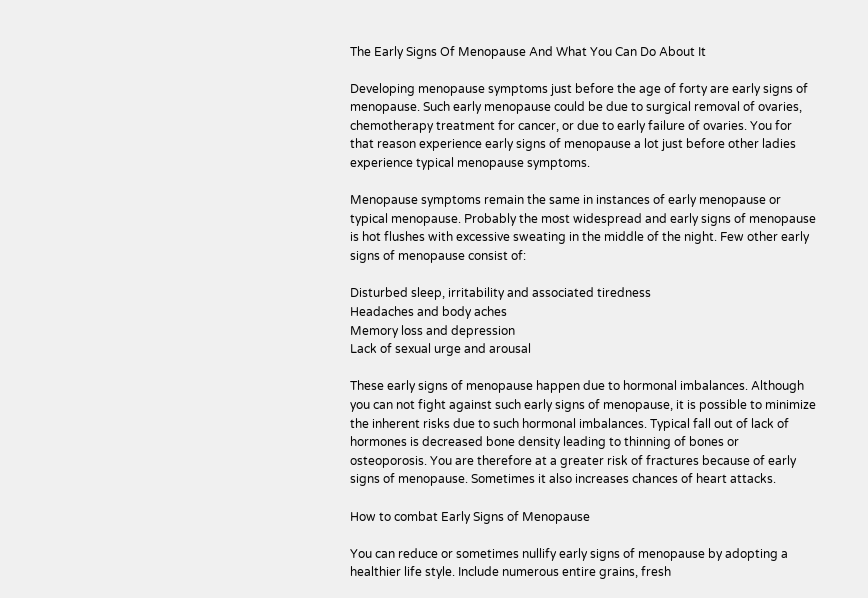The Early Signs Of Menopause And What You Can Do About It

Developing menopause symptoms just before the age of forty are early signs of menopause. Such early menopause could be due to surgical removal of ovaries, chemotherapy treatment for cancer, or due to early failure of ovaries. You for that reason experience early signs of menopause a lot just before other ladies experience typical menopause symptoms.

Menopause symptoms remain the same in instances of early menopause or typical menopause. Probably the most widespread and early signs of menopause is hot flushes with excessive sweating in the middle of the night. Few other early signs of menopause consist of:

Disturbed sleep, irritability and associated tiredness
Headaches and body aches
Memory loss and depression
Lack of sexual urge and arousal

These early signs of menopause happen due to hormonal imbalances. Although you can not fight against such early signs of menopause, it is possible to minimize the inherent risks due to such hormonal imbalances. Typical fall out of lack of hormones is decreased bone density leading to thinning of bones or osteoporosis. You are therefore at a greater risk of fractures because of early signs of menopause. Sometimes it also increases chances of heart attacks.

How to combat Early Signs of Menopause

You can reduce or sometimes nullify early signs of menopause by adopting a healthier life style. Include numerous entire grains, fresh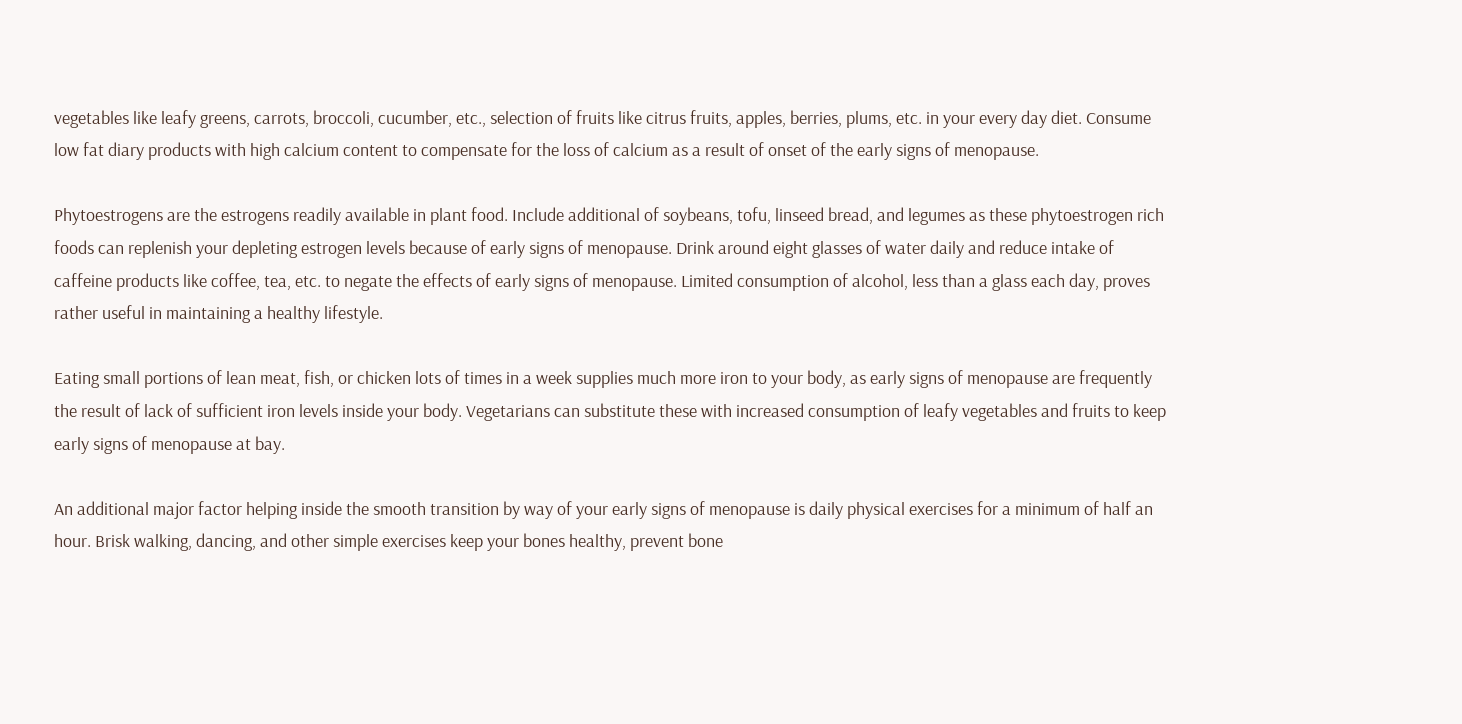vegetables like leafy greens, carrots, broccoli, cucumber, etc., selection of fruits like citrus fruits, apples, berries, plums, etc. in your every day diet. Consume low fat diary products with high calcium content to compensate for the loss of calcium as a result of onset of the early signs of menopause.

Phytoestrogens are the estrogens readily available in plant food. Include additional of soybeans, tofu, linseed bread, and legumes as these phytoestrogen rich foods can replenish your depleting estrogen levels because of early signs of menopause. Drink around eight glasses of water daily and reduce intake of caffeine products like coffee, tea, etc. to negate the effects of early signs of menopause. Limited consumption of alcohol, less than a glass each day, proves rather useful in maintaining a healthy lifestyle.

Eating small portions of lean meat, fish, or chicken lots of times in a week supplies much more iron to your body, as early signs of menopause are frequently the result of lack of sufficient iron levels inside your body. Vegetarians can substitute these with increased consumption of leafy vegetables and fruits to keep early signs of menopause at bay.

An additional major factor helping inside the smooth transition by way of your early signs of menopause is daily physical exercises for a minimum of half an hour. Brisk walking, dancing, and other simple exercises keep your bones healthy, prevent bone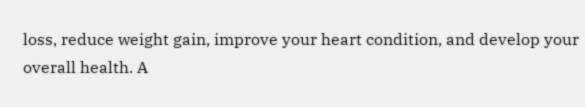loss, reduce weight gain, improve your heart condition, and develop your overall health. A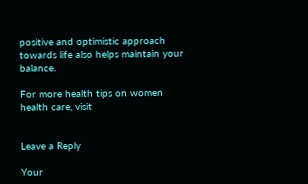positive and optimistic approach towards life also helps maintain your balance.

For more health tips on women health care, visit


Leave a Reply

Your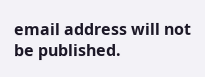email address will not be published.